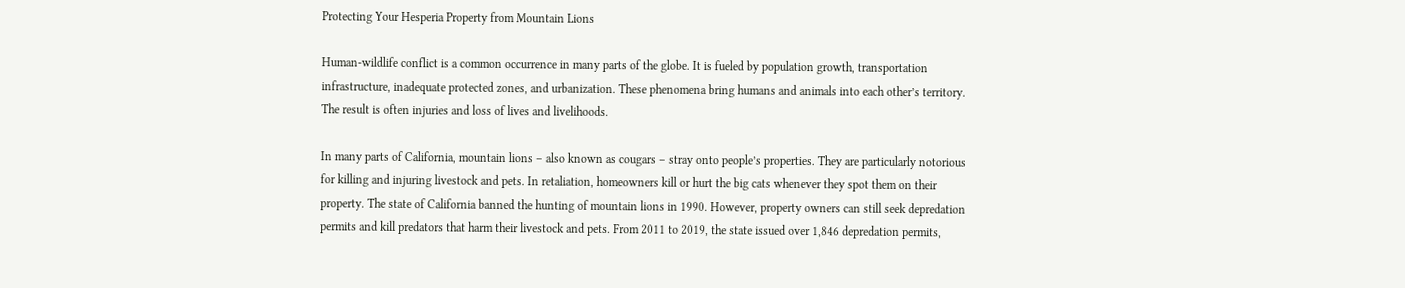Protecting Your Hesperia Property from Mountain Lions

Human-wildlife conflict is a common occurrence in many parts of the globe. It is fueled by population growth, transportation infrastructure, inadequate protected zones, and urbanization. These phenomena bring humans and animals into each other’s territory. The result is often injuries and loss of lives and livelihoods.

In many parts of California, mountain lions – also known as cougars – stray onto people’s properties. They are particularly notorious for killing and injuring livestock and pets. In retaliation, homeowners kill or hurt the big cats whenever they spot them on their property. The state of California banned the hunting of mountain lions in 1990. However, property owners can still seek depredation permits and kill predators that harm their livestock and pets. From 2011 to 2019, the state issued over 1,846 depredation permits,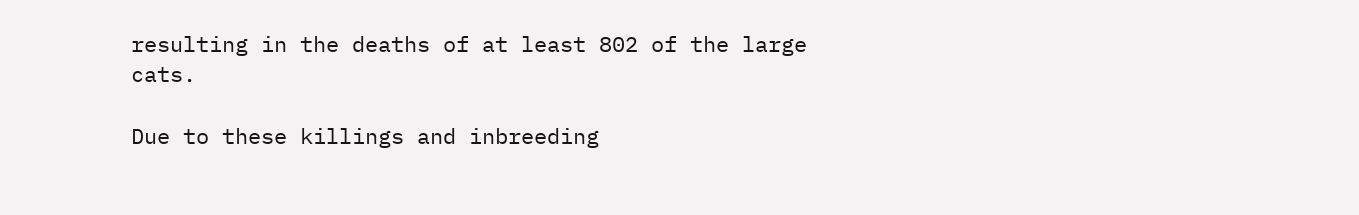resulting in the deaths of at least 802 of the large cats.

Due to these killings and inbreeding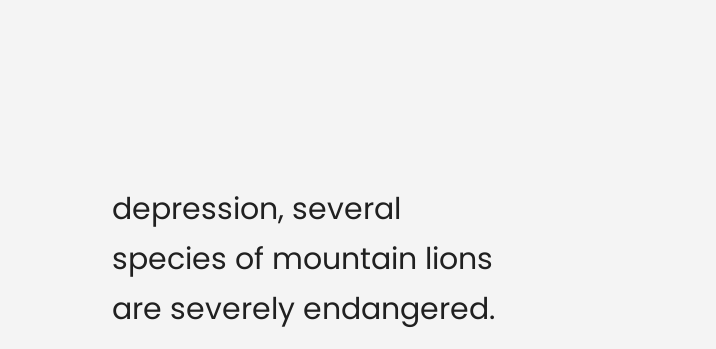depression, several species of mountain lions are severely endangered.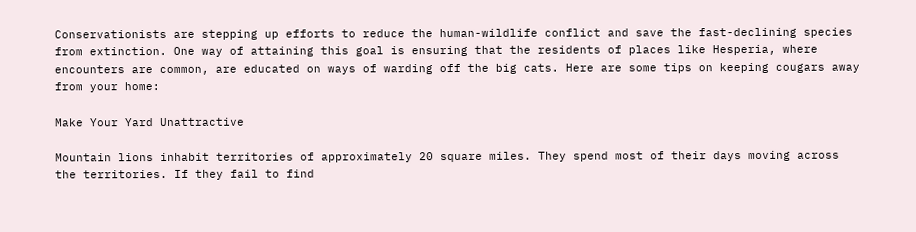Conservationists are stepping up efforts to reduce the human-wildlife conflict and save the fast-declining species from extinction. One way of attaining this goal is ensuring that the residents of places like Hesperia, where encounters are common, are educated on ways of warding off the big cats. Here are some tips on keeping cougars away from your home:

Make Your Yard Unattractive

Mountain lions inhabit territories of approximately 20 square miles. They spend most of their days moving across the territories. If they fail to find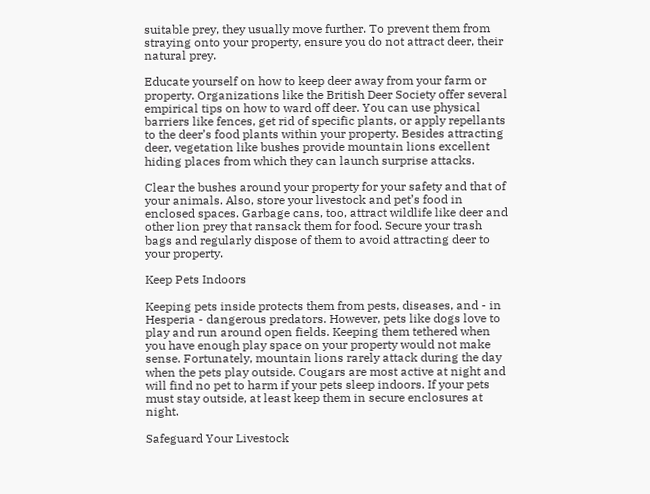suitable prey, they usually move further. To prevent them from straying onto your property, ensure you do not attract deer, their natural prey.

Educate yourself on how to keep deer away from your farm or property. Organizations like the British Deer Society offer several empirical tips on how to ward off deer. You can use physical barriers like fences, get rid of specific plants, or apply repellants to the deer’s food plants within your property. Besides attracting deer, vegetation like bushes provide mountain lions excellent hiding places from which they can launch surprise attacks.

Clear the bushes around your property for your safety and that of your animals. Also, store your livestock and pet’s food in enclosed spaces. Garbage cans, too, attract wildlife like deer and other lion prey that ransack them for food. Secure your trash bags and regularly dispose of them to avoid attracting deer to your property.

Keep Pets Indoors

Keeping pets inside protects them from pests, diseases, and - in Hesperia - dangerous predators. However, pets like dogs love to play and run around open fields. Keeping them tethered when you have enough play space on your property would not make sense. Fortunately, mountain lions rarely attack during the day when the pets play outside. Cougars are most active at night and will find no pet to harm if your pets sleep indoors. If your pets must stay outside, at least keep them in secure enclosures at night.

Safeguard Your Livestock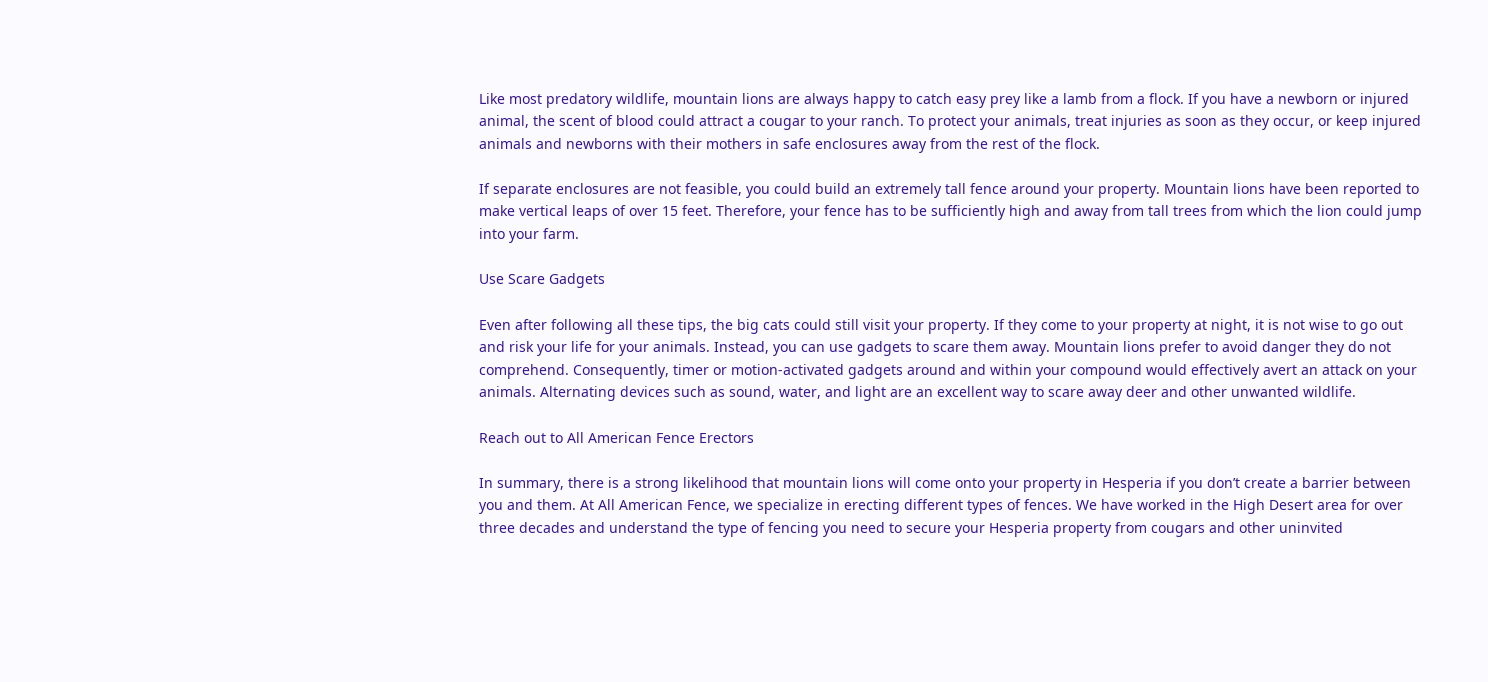Like most predatory wildlife, mountain lions are always happy to catch easy prey like a lamb from a flock. If you have a newborn or injured animal, the scent of blood could attract a cougar to your ranch. To protect your animals, treat injuries as soon as they occur, or keep injured animals and newborns with their mothers in safe enclosures away from the rest of the flock.

If separate enclosures are not feasible, you could build an extremely tall fence around your property. Mountain lions have been reported to make vertical leaps of over 15 feet. Therefore, your fence has to be sufficiently high and away from tall trees from which the lion could jump into your farm.

Use Scare Gadgets

Even after following all these tips, the big cats could still visit your property. If they come to your property at night, it is not wise to go out and risk your life for your animals. Instead, you can use gadgets to scare them away. Mountain lions prefer to avoid danger they do not comprehend. Consequently, timer or motion-activated gadgets around and within your compound would effectively avert an attack on your animals. Alternating devices such as sound, water, and light are an excellent way to scare away deer and other unwanted wildlife.

Reach out to All American Fence Erectors

In summary, there is a strong likelihood that mountain lions will come onto your property in Hesperia if you don’t create a barrier between you and them. At All American Fence, we specialize in erecting different types of fences. We have worked in the High Desert area for over three decades and understand the type of fencing you need to secure your Hesperia property from cougars and other uninvited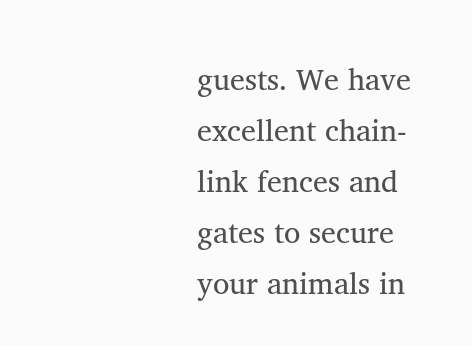guests. We have excellent chain-link fences and gates to secure your animals in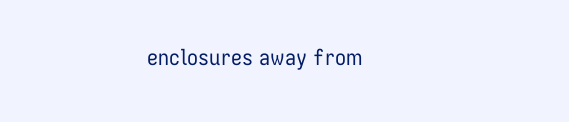enclosures away from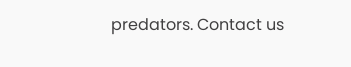predators. Contact us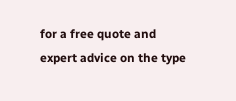for a free quote and expert advice on the type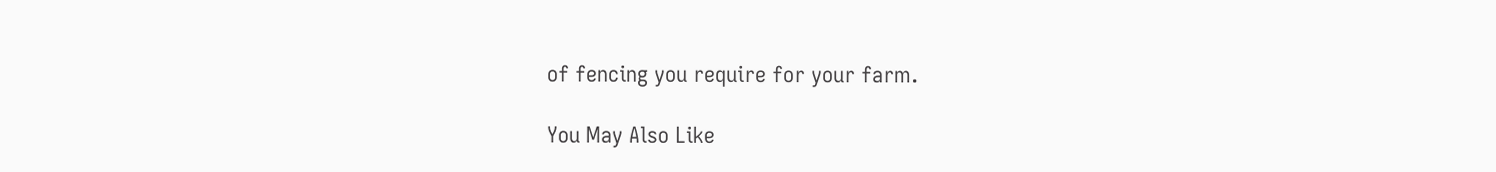of fencing you require for your farm.

You May Also Like